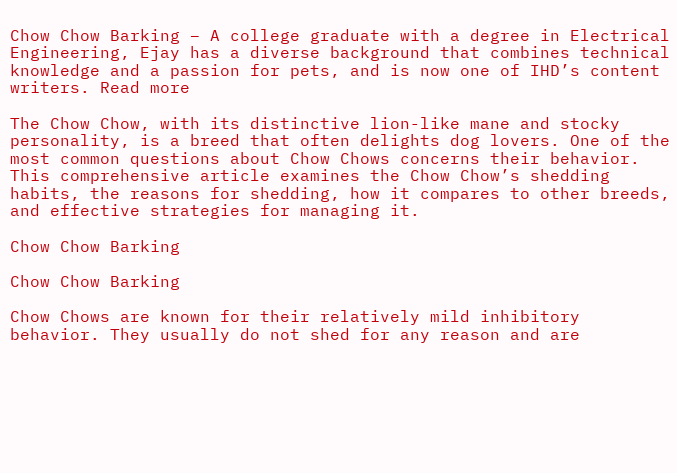Chow Chow Barking – A college graduate with a degree in Electrical Engineering, Ejay has a diverse background that combines technical knowledge and a passion for pets, and is now one of IHD’s content writers. Read more

The Chow Chow, with its distinctive lion-like mane and stocky personality, is a breed that often delights dog lovers. One of the most common questions about Chow Chows concerns their behavior. This comprehensive article examines the Chow Chow’s shedding habits, the reasons for shedding, how it compares to other breeds, and effective strategies for managing it.

Chow Chow Barking

Chow Chow Barking

Chow Chows are known for their relatively mild inhibitory behavior. They usually do not shed for any reason and are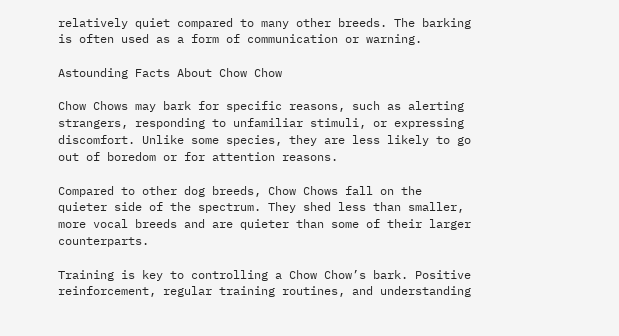relatively quiet compared to many other breeds. The barking is often used as a form of communication or warning.

Astounding Facts About Chow Chow

Chow Chows may bark for specific reasons, such as alerting strangers, responding to unfamiliar stimuli, or expressing discomfort. Unlike some species, they are less likely to go out of boredom or for attention reasons.

Compared to other dog breeds, Chow Chows fall on the quieter side of the spectrum. They shed less than smaller, more vocal breeds and are quieter than some of their larger counterparts.

Training is key to controlling a Chow Chow’s bark. Positive reinforcement, regular training routines, and understanding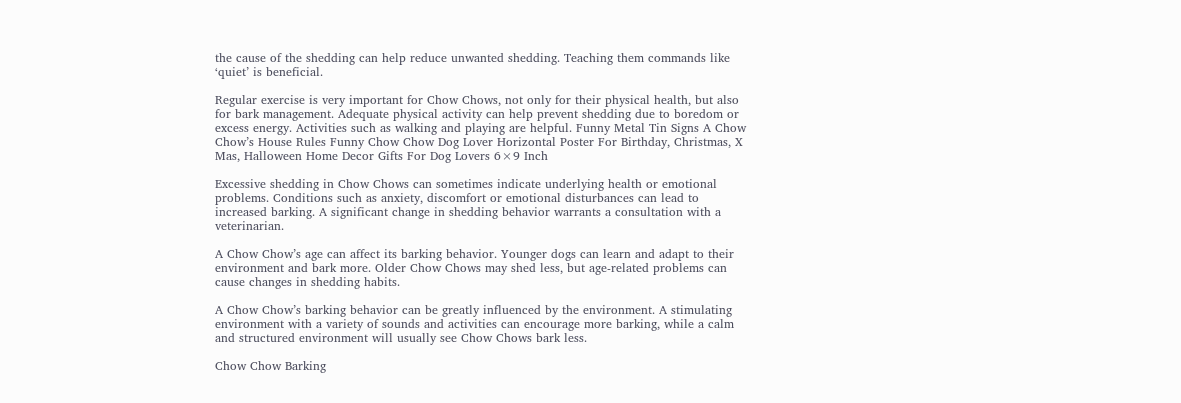the cause of the shedding can help reduce unwanted shedding. Teaching them commands like ‘quiet’ is beneficial.

Regular exercise is very important for Chow Chows, not only for their physical health, but also for bark management. Adequate physical activity can help prevent shedding due to boredom or excess energy. Activities such as walking and playing are helpful. Funny Metal Tin Signs A Chow Chow’s House Rules Funny Chow Chow Dog Lover Horizontal Poster For Birthday, Christmas, X Mas, Halloween Home Decor Gifts For Dog Lovers 6×9 Inch

Excessive shedding in Chow Chows can sometimes indicate underlying health or emotional problems. Conditions such as anxiety, discomfort or emotional disturbances can lead to increased barking. A significant change in shedding behavior warrants a consultation with a veterinarian.

A Chow Chow’s age can affect its barking behavior. Younger dogs can learn and adapt to their environment and bark more. Older Chow Chows may shed less, but age-related problems can cause changes in shedding habits.

A Chow Chow’s barking behavior can be greatly influenced by the environment. A stimulating environment with a variety of sounds and activities can encourage more barking, while a calm and structured environment will usually see Chow Chows bark less.

Chow Chow Barking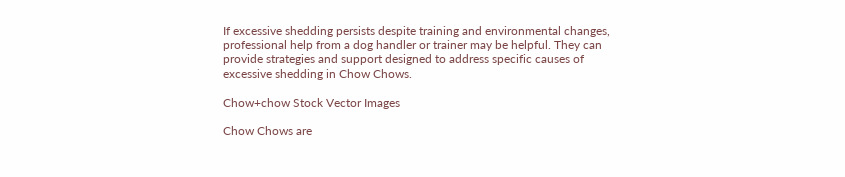If excessive shedding persists despite training and environmental changes, professional help from a dog handler or trainer may be helpful. They can provide strategies and support designed to address specific causes of excessive shedding in Chow Chows.

Chow+chow Stock Vector Images

Chow Chows are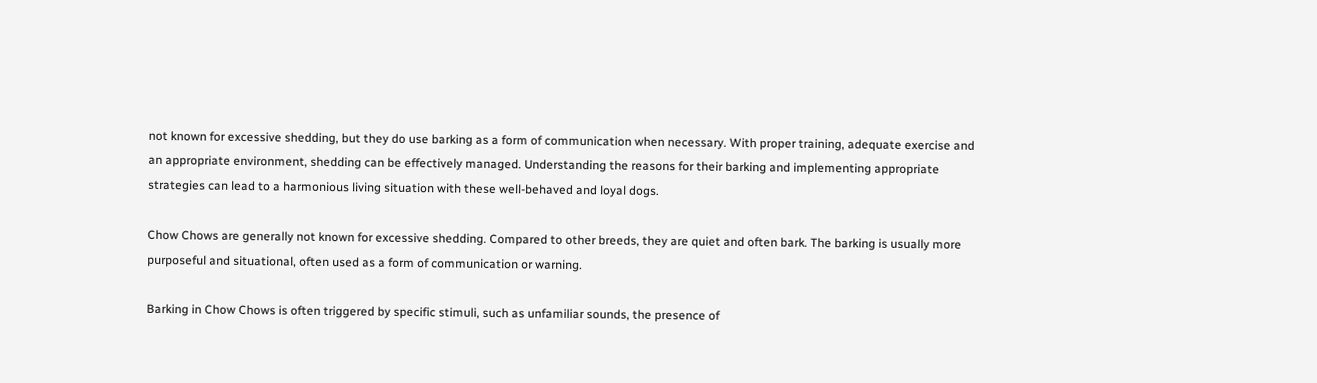not known for excessive shedding, but they do use barking as a form of communication when necessary. With proper training, adequate exercise and an appropriate environment, shedding can be effectively managed. Understanding the reasons for their barking and implementing appropriate strategies can lead to a harmonious living situation with these well-behaved and loyal dogs.

Chow Chows are generally not known for excessive shedding. Compared to other breeds, they are quiet and often bark. The barking is usually more purposeful and situational, often used as a form of communication or warning.

Barking in Chow Chows is often triggered by specific stimuli, such as unfamiliar sounds, the presence of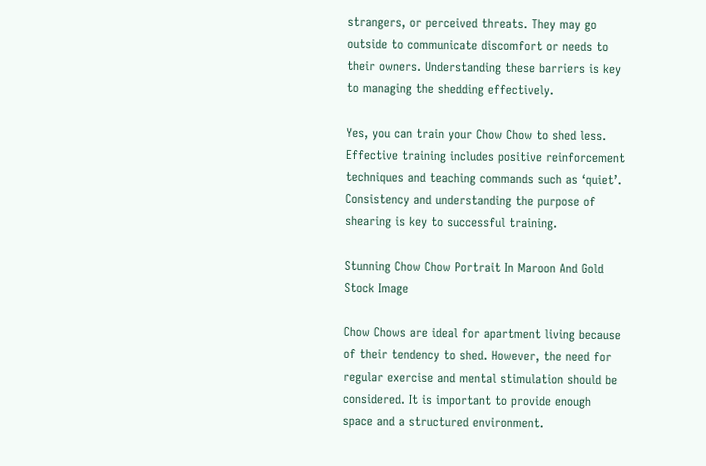strangers, or perceived threats. They may go outside to communicate discomfort or needs to their owners. Understanding these barriers is key to managing the shedding effectively.

Yes, you can train your Chow Chow to shed less. Effective training includes positive reinforcement techniques and teaching commands such as ‘quiet’. Consistency and understanding the purpose of shearing is key to successful training.

Stunning Chow Chow Portrait In Maroon And Gold Stock Image

Chow Chows are ideal for apartment living because of their tendency to shed. However, the need for regular exercise and mental stimulation should be considered. It is important to provide enough space and a structured environment.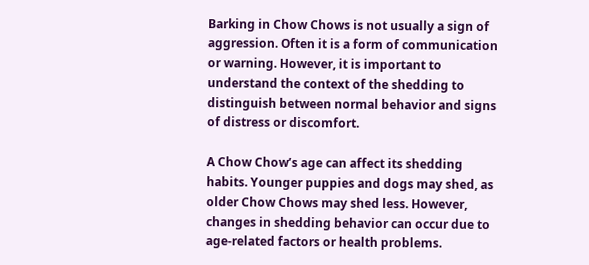Barking in Chow Chows is not usually a sign of aggression. Often it is a form of communication or warning. However, it is important to understand the context of the shedding to distinguish between normal behavior and signs of distress or discomfort.

A Chow Chow’s age can affect its shedding habits. Younger puppies and dogs may shed, as older Chow Chows may shed less. However, changes in shedding behavior can occur due to age-related factors or health problems.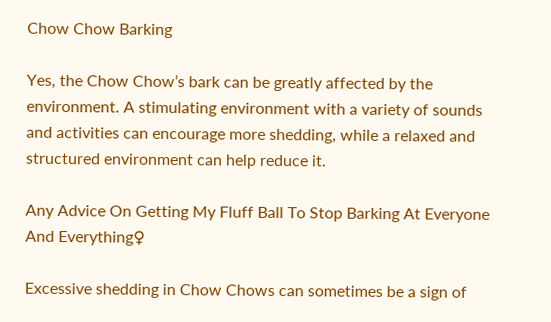Chow Chow Barking

Yes, the Chow Chow’s bark can be greatly affected by the environment. A stimulating environment with a variety of sounds and activities can encourage more shedding, while a relaxed and structured environment can help reduce it.

Any Advice On Getting My Fluff Ball To Stop Barking At Everyone And Everything♀

Excessive shedding in Chow Chows can sometimes be a sign of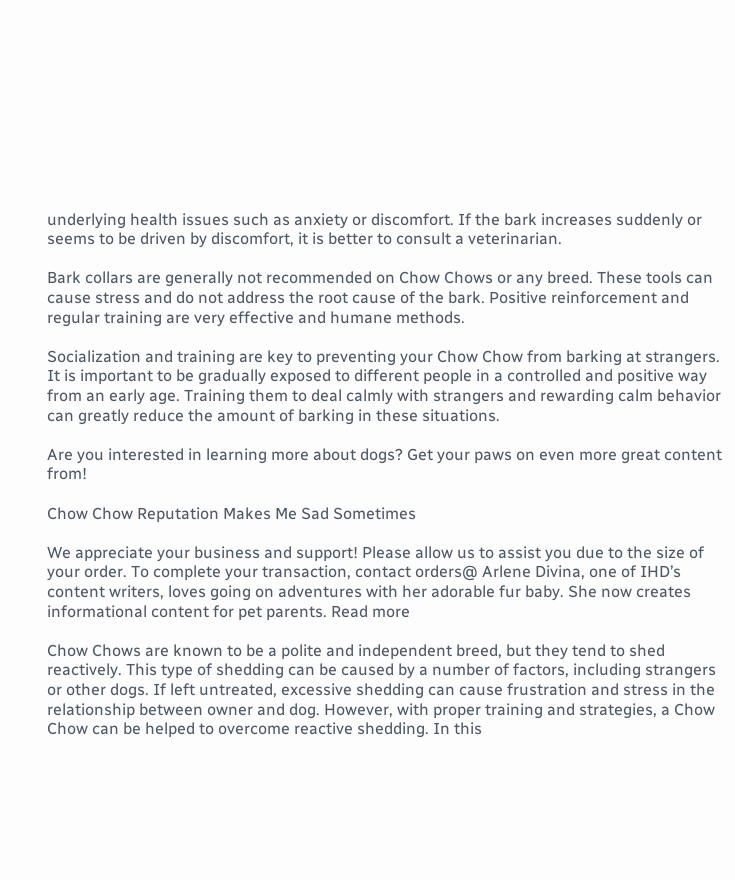underlying health issues such as anxiety or discomfort. If the bark increases suddenly or seems to be driven by discomfort, it is better to consult a veterinarian.

Bark collars are generally not recommended on Chow Chows or any breed. These tools can cause stress and do not address the root cause of the bark. Positive reinforcement and regular training are very effective and humane methods.

Socialization and training are key to preventing your Chow Chow from barking at strangers. It is important to be gradually exposed to different people in a controlled and positive way from an early age. Training them to deal calmly with strangers and rewarding calm behavior can greatly reduce the amount of barking in these situations.

Are you interested in learning more about dogs? Get your paws on even more great content from!

Chow Chow Reputation Makes Me Sad Sometimes

We appreciate your business and support! Please allow us to assist you due to the size of your order. To complete your transaction, contact orders@ Arlene Divina, one of IHD’s content writers, loves going on adventures with her adorable fur baby. She now creates informational content for pet parents. Read more

Chow Chows are known to be a polite and independent breed, but they tend to shed reactively. This type of shedding can be caused by a number of factors, including strangers or other dogs. If left untreated, excessive shedding can cause frustration and stress in the relationship between owner and dog. However, with proper training and strategies, a Chow Chow can be helped to overcome reactive shedding. In this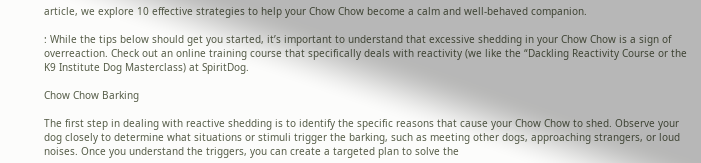article, we explore 10 effective strategies to help your Chow Chow become a calm and well-behaved companion.

: While the tips below should get you started, it’s important to understand that excessive shedding in your Chow Chow is a sign of overreaction. Check out an online training course that specifically deals with reactivity (we like the “Dackling Reactivity Course or the K9 Institute Dog Masterclass) at SpiritDog.

Chow Chow Barking

The first step in dealing with reactive shedding is to identify the specific reasons that cause your Chow Chow to shed. Observe your dog closely to determine what situations or stimuli trigger the barking, such as meeting other dogs, approaching strangers, or loud noises. Once you understand the triggers, you can create a targeted plan to solve the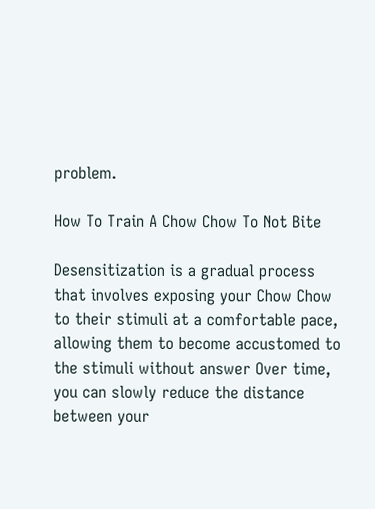problem.

How To Train A Chow Chow To Not Bite

Desensitization is a gradual process that involves exposing your Chow Chow to their stimuli at a comfortable pace, allowing them to become accustomed to the stimuli without answer Over time, you can slowly reduce the distance between your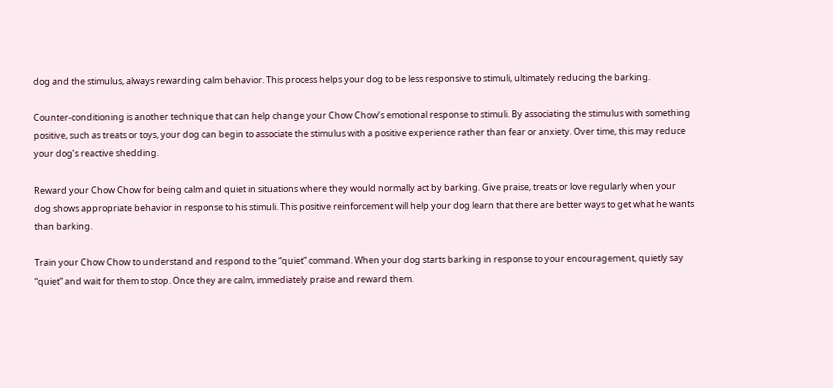dog and the stimulus, always rewarding calm behavior. This process helps your dog to be less responsive to stimuli, ultimately reducing the barking.

Counter-conditioning is another technique that can help change your Chow Chow’s emotional response to stimuli. By associating the stimulus with something positive, such as treats or toys, your dog can begin to associate the stimulus with a positive experience rather than fear or anxiety. Over time, this may reduce your dog’s reactive shedding.

Reward your Chow Chow for being calm and quiet in situations where they would normally act by barking. Give praise, treats or love regularly when your dog shows appropriate behavior in response to his stimuli. This positive reinforcement will help your dog learn that there are better ways to get what he wants than barking.

Train your Chow Chow to understand and respond to the “quiet” command. When your dog starts barking in response to your encouragement, quietly say “quiet” and wait for them to stop. Once they are calm, immediately praise and reward them.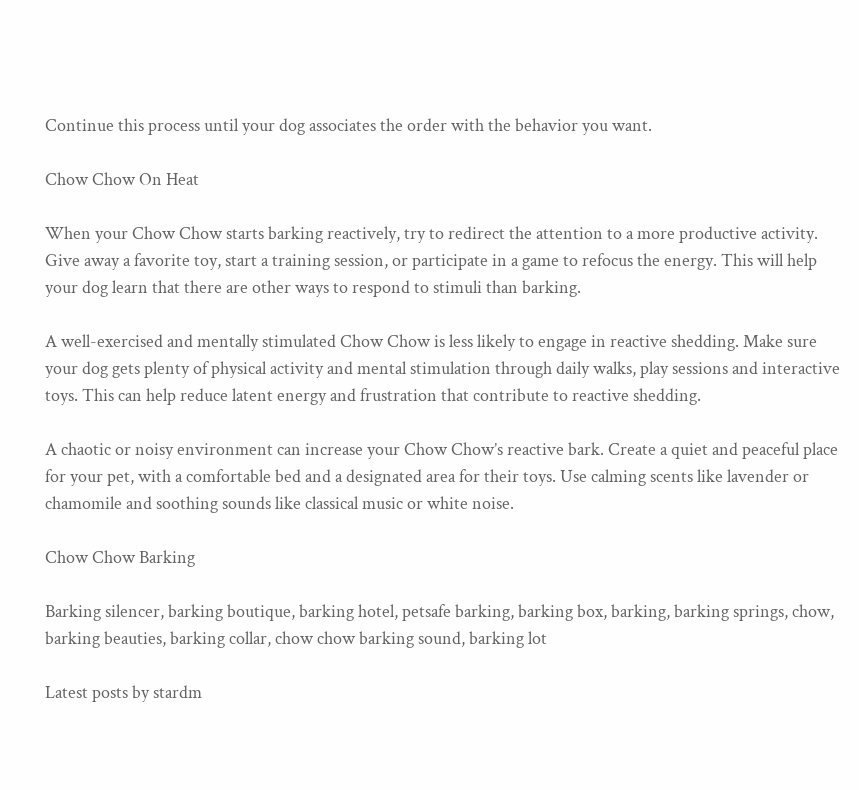Continue this process until your dog associates the order with the behavior you want.

Chow Chow On Heat

When your Chow Chow starts barking reactively, try to redirect the attention to a more productive activity. Give away a favorite toy, start a training session, or participate in a game to refocus the energy. This will help your dog learn that there are other ways to respond to stimuli than barking.

A well-exercised and mentally stimulated Chow Chow is less likely to engage in reactive shedding. Make sure your dog gets plenty of physical activity and mental stimulation through daily walks, play sessions and interactive toys. This can help reduce latent energy and frustration that contribute to reactive shedding.

A chaotic or noisy environment can increase your Chow Chow’s reactive bark. Create a quiet and peaceful place for your pet, with a comfortable bed and a designated area for their toys. Use calming scents like lavender or chamomile and soothing sounds like classical music or white noise.

Chow Chow Barking

Barking silencer, barking boutique, barking hotel, petsafe barking, barking box, barking, barking springs, chow, barking beauties, barking collar, chow chow barking sound, barking lot

Latest posts by stardm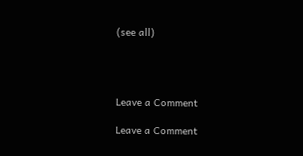(see all)




Leave a Comment

Leave a Comment